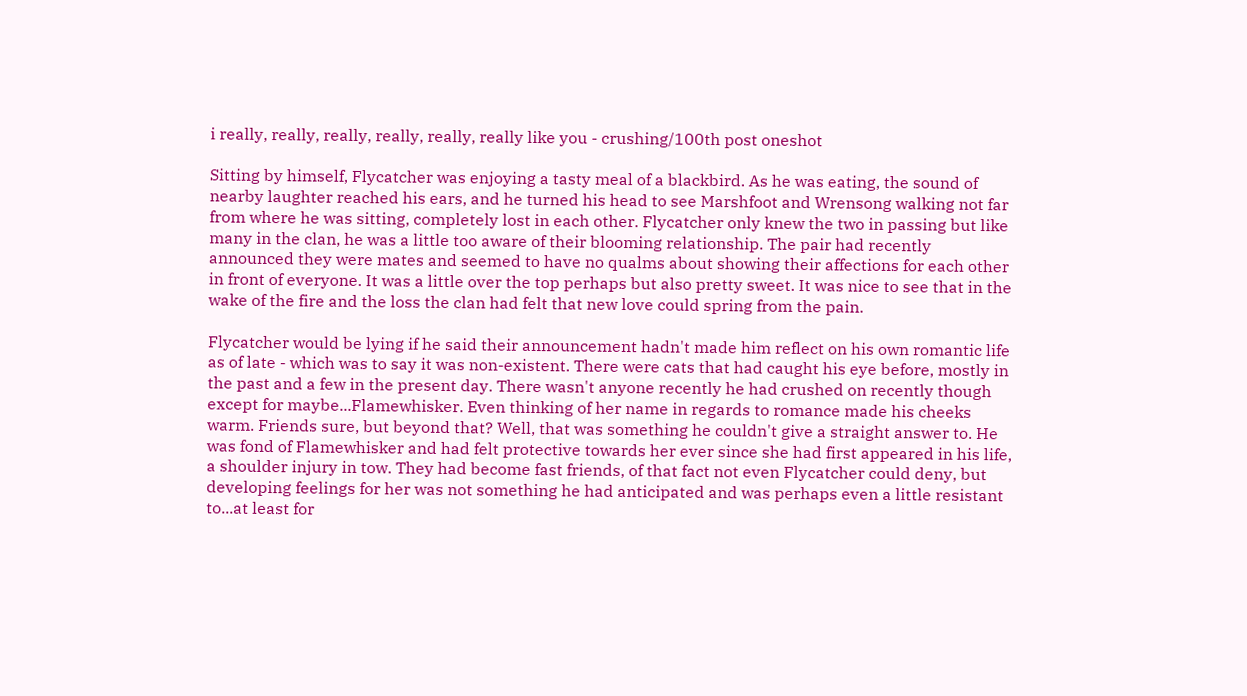i really, really, really, really, really, really like you - crushing/100th post oneshot

Sitting by himself, Flycatcher was enjoying a tasty meal of a blackbird. As he was eating, the sound of nearby laughter reached his ears, and he turned his head to see Marshfoot and Wrensong walking not far from where he was sitting, completely lost in each other. Flycatcher only knew the two in passing but like many in the clan, he was a little too aware of their blooming relationship. The pair had recently announced they were mates and seemed to have no qualms about showing their affections for each other in front of everyone. It was a little over the top perhaps but also pretty sweet. It was nice to see that in the wake of the fire and the loss the clan had felt that new love could spring from the pain.

Flycatcher would be lying if he said their announcement hadn't made him reflect on his own romantic life as of late - which was to say it was non-existent. There were cats that had caught his eye before, mostly in the past and a few in the present day. There wasn't anyone recently he had crushed on recently though except for maybe...Flamewhisker. Even thinking of her name in regards to romance made his cheeks warm. Friends sure, but beyond that? Well, that was something he couldn't give a straight answer to. He was fond of Flamewhisker and had felt protective towards her ever since she had first appeared in his life, a shoulder injury in tow. They had become fast friends, of that fact not even Flycatcher could deny, but developing feelings for her was not something he had anticipated and was perhaps even a little resistant to...at least for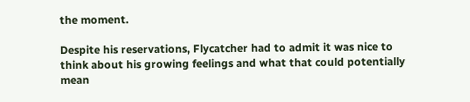the moment.

Despite his reservations, Flycatcher had to admit it was nice to think about his growing feelings and what that could potentially mean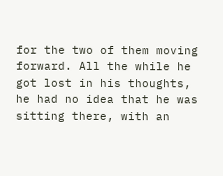for the two of them moving forward. All the while he got lost in his thoughts, he had no idea that he was sitting there, with an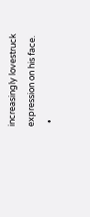increasingly lovestruck expression on his face.
  •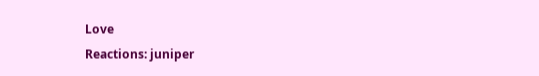Love
Reactions: juniper